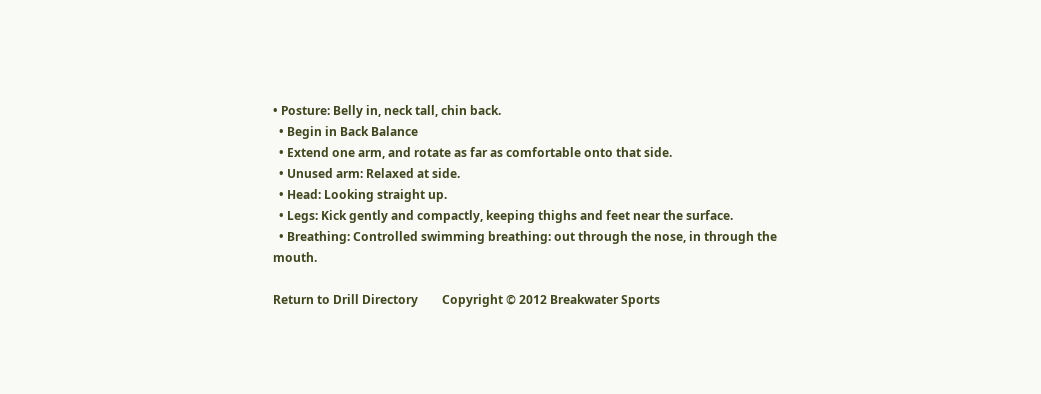• Posture: Belly in, neck tall, chin back.
  • Begin in Back Balance
  • Extend one arm, and rotate as far as comfortable onto that side.
  • Unused arm: Relaxed at side.
  • Head: Looking straight up.
  • Legs: Kick gently and compactly, keeping thighs and feet near the surface.
  • Breathing: Controlled swimming breathing: out through the nose, in through the mouth.

Return to Drill Directory        Copyright © 2012 Breakwater Sports